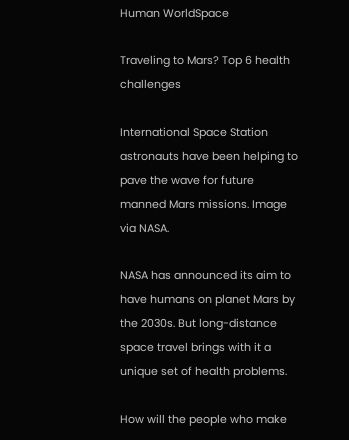Human WorldSpace

Traveling to Mars? Top 6 health challenges

International Space Station astronauts have been helping to pave the wave for future manned Mars missions. Image via NASA.

NASA has announced its aim to have humans on planet Mars by the 2030s. But long-distance space travel brings with it a unique set of health problems.

How will the people who make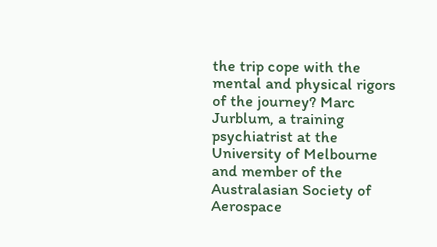the trip cope with the mental and physical rigors of the journey? Marc Jurblum, a training psychiatrist at the University of Melbourne and member of the Australasian Society of Aerospace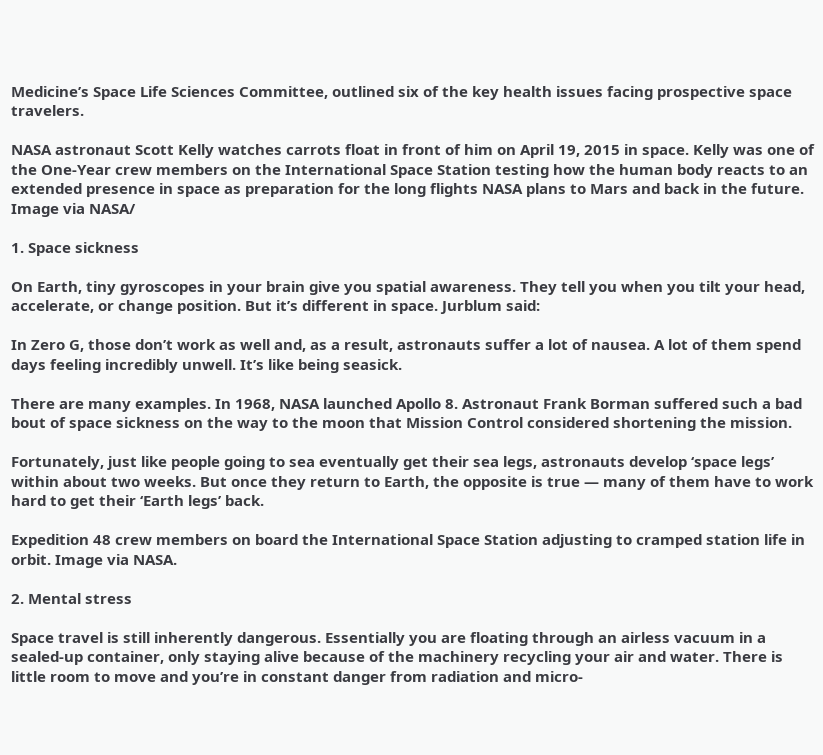Medicine’s Space Life Sciences Committee, outlined six of the key health issues facing prospective space travelers.

NASA astronaut Scott Kelly watches carrots float in front of him on April 19, 2015 in space. Kelly was one of the One-Year crew members on the International Space Station testing how the human body reacts to an extended presence in space as preparation for the long flights NASA plans to Mars and back in the future. Image via NASA/

1. Space sickness

On Earth, tiny gyroscopes in your brain give you spatial awareness. They tell you when you tilt your head, accelerate, or change position. But it’s different in space. Jurblum said:

In Zero G, those don’t work as well and, as a result, astronauts suffer a lot of nausea. A lot of them spend days feeling incredibly unwell. It’s like being seasick.

There are many examples. In 1968, NASA launched Apollo 8. Astronaut Frank Borman suffered such a bad bout of space sickness on the way to the moon that Mission Control considered shortening the mission.

Fortunately, just like people going to sea eventually get their sea legs, astronauts develop ‘space legs’ within about two weeks. But once they return to Earth, the opposite is true — many of them have to work hard to get their ‘Earth legs’ back.

Expedition 48 crew members on board the International Space Station adjusting to cramped station life in orbit. Image via NASA.

2. Mental stress

Space travel is still inherently dangerous. Essentially you are floating through an airless vacuum in a sealed-up container, only staying alive because of the machinery recycling your air and water. There is little room to move and you’re in constant danger from radiation and micro-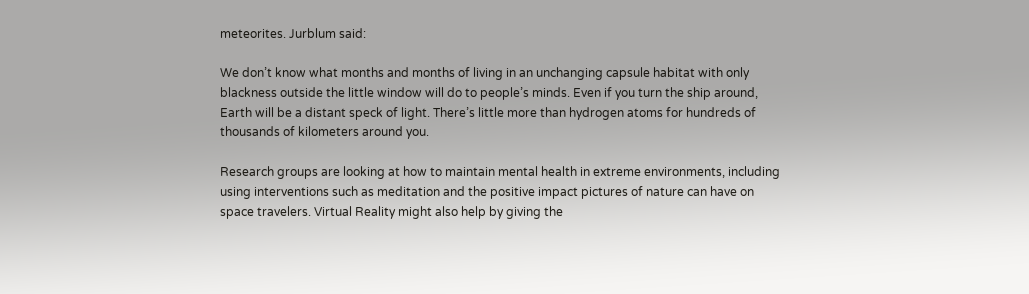meteorites. Jurblum said:

We don’t know what months and months of living in an unchanging capsule habitat with only blackness outside the little window will do to people’s minds. Even if you turn the ship around, Earth will be a distant speck of light. There’s little more than hydrogen atoms for hundreds of thousands of kilometers around you.

Research groups are looking at how to maintain mental health in extreme environments, including using interventions such as meditation and the positive impact pictures of nature can have on space travelers. Virtual Reality might also help by giving the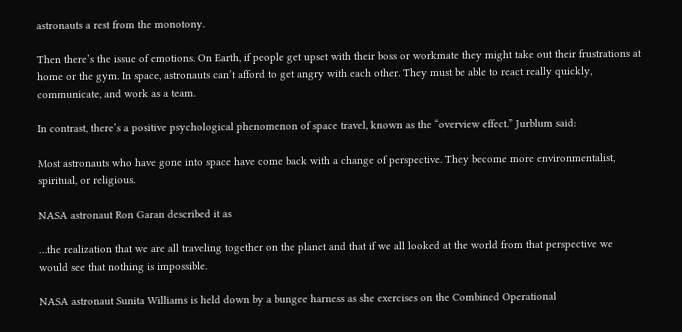astronauts a rest from the monotony.

Then there’s the issue of emotions. On Earth, if people get upset with their boss or workmate they might take out their frustrations at home or the gym. In space, astronauts can’t afford to get angry with each other. They must be able to react really quickly, communicate, and work as a team.

In contrast, there’s a positive psychological phenomenon of space travel, known as the “overview effect.” Jurblum said:

Most astronauts who have gone into space have come back with a change of perspective. They become more environmentalist, spiritual, or religious.

NASA astronaut Ron Garan described it as

…the realization that we are all traveling together on the planet and that if we all looked at the world from that perspective we would see that nothing is impossible.

NASA astronaut Sunita Williams is held down by a bungee harness as she exercises on the Combined Operational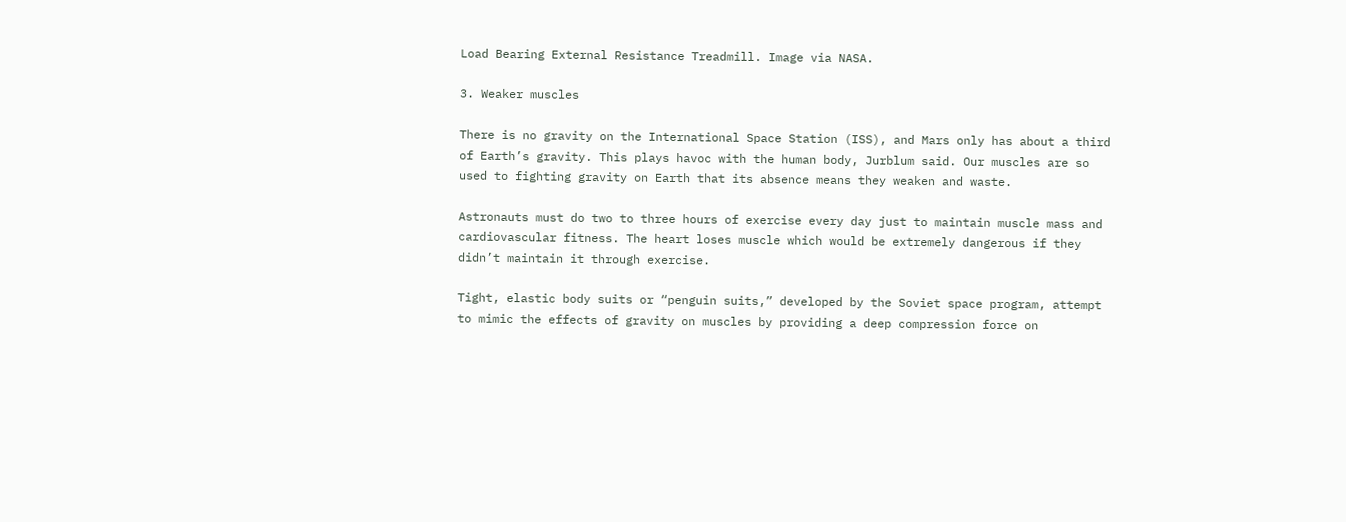Load Bearing External Resistance Treadmill. Image via NASA.

3. Weaker muscles

There is no gravity on the International Space Station (ISS), and Mars only has about a third of Earth’s gravity. This plays havoc with the human body, Jurblum said. Our muscles are so used to fighting gravity on Earth that its absence means they weaken and waste.

Astronauts must do two to three hours of exercise every day just to maintain muscle mass and cardiovascular fitness. The heart loses muscle which would be extremely dangerous if they didn’t maintain it through exercise.

Tight, elastic body suits or “penguin suits,” developed by the Soviet space program, attempt to mimic the effects of gravity on muscles by providing a deep compression force on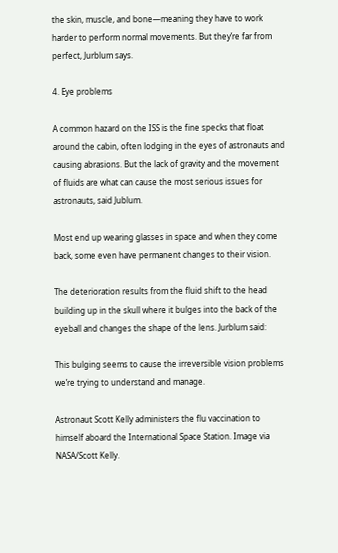the skin, muscle, and bone—meaning they have to work harder to perform normal movements. But they’re far from perfect, Jurblum says.

4. Eye problems

A common hazard on the ISS is the fine specks that float around the cabin, often lodging in the eyes of astronauts and causing abrasions. But the lack of gravity and the movement of fluids are what can cause the most serious issues for astronauts, said Jublum.

Most end up wearing glasses in space and when they come back, some even have permanent changes to their vision.

The deterioration results from the fluid shift to the head building up in the skull where it bulges into the back of the eyeball and changes the shape of the lens. Jurblum said:

This bulging seems to cause the irreversible vision problems we’re trying to understand and manage.

Astronaut Scott Kelly administers the flu vaccination to himself aboard the International Space Station. Image via NASA/Scott Kelly.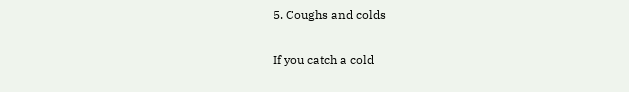5. Coughs and colds

If you catch a cold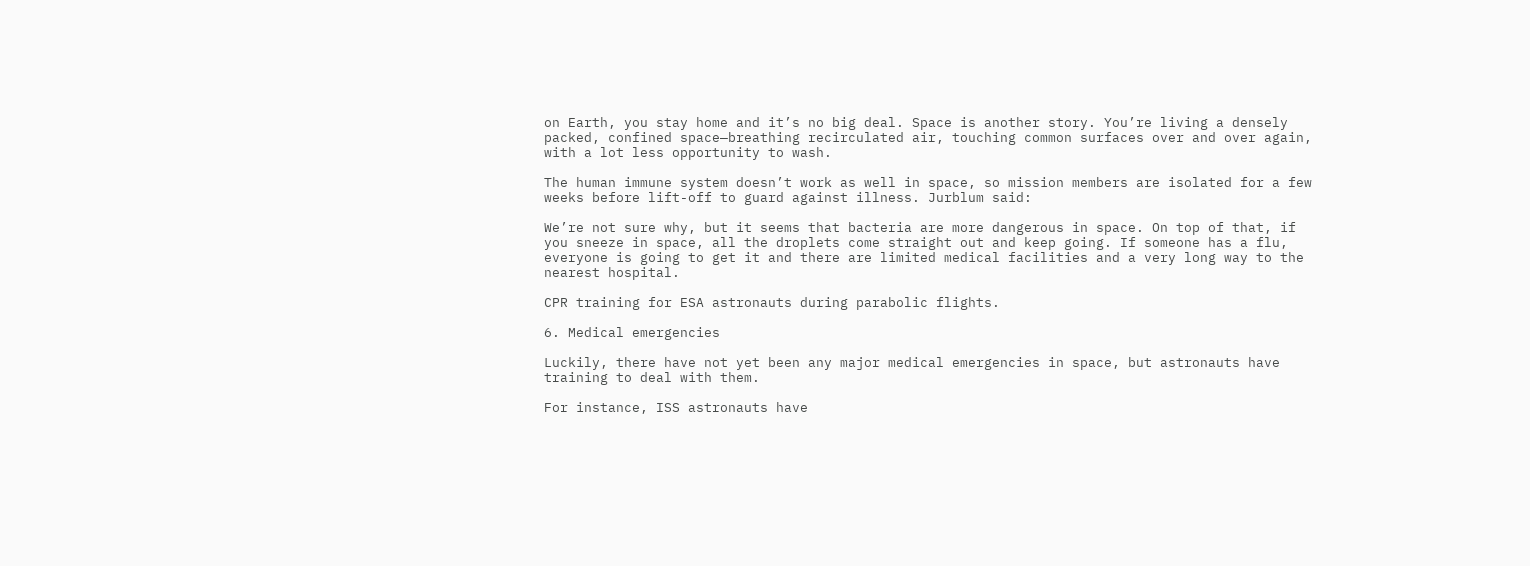on Earth, you stay home and it’s no big deal. Space is another story. You’re living a densely packed, confined space—breathing recirculated air, touching common surfaces over and over again, with a lot less opportunity to wash.

The human immune system doesn’t work as well in space, so mission members are isolated for a few weeks before lift-off to guard against illness. Jurblum said:

We’re not sure why, but it seems that bacteria are more dangerous in space. On top of that, if you sneeze in space, all the droplets come straight out and keep going. If someone has a flu, everyone is going to get it and there are limited medical facilities and a very long way to the nearest hospital.

CPR training for ESA astronauts during parabolic flights.

6. Medical emergencies

Luckily, there have not yet been any major medical emergencies in space, but astronauts have training to deal with them.

For instance, ISS astronauts have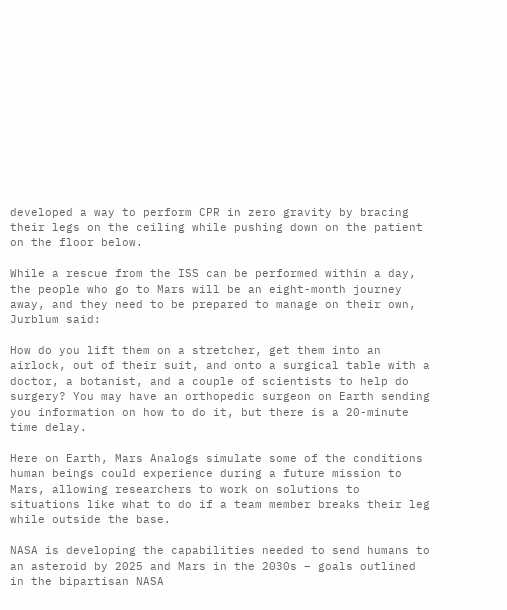developed a way to perform CPR in zero gravity by bracing their legs on the ceiling while pushing down on the patient on the floor below.

While a rescue from the ISS can be performed within a day, the people who go to Mars will be an eight-month journey away, and they need to be prepared to manage on their own, Jurblum said:

How do you lift them on a stretcher, get them into an airlock, out of their suit, and onto a surgical table with a doctor, a botanist, and a couple of scientists to help do surgery? You may have an orthopedic surgeon on Earth sending you information on how to do it, but there is a 20-minute time delay.

Here on Earth, Mars Analogs simulate some of the conditions human beings could experience during a future mission to Mars, allowing researchers to work on solutions to situations like what to do if a team member breaks their leg while outside the base.

NASA is developing the capabilities needed to send humans to an asteroid by 2025 and Mars in the 2030s – goals outlined in the bipartisan NASA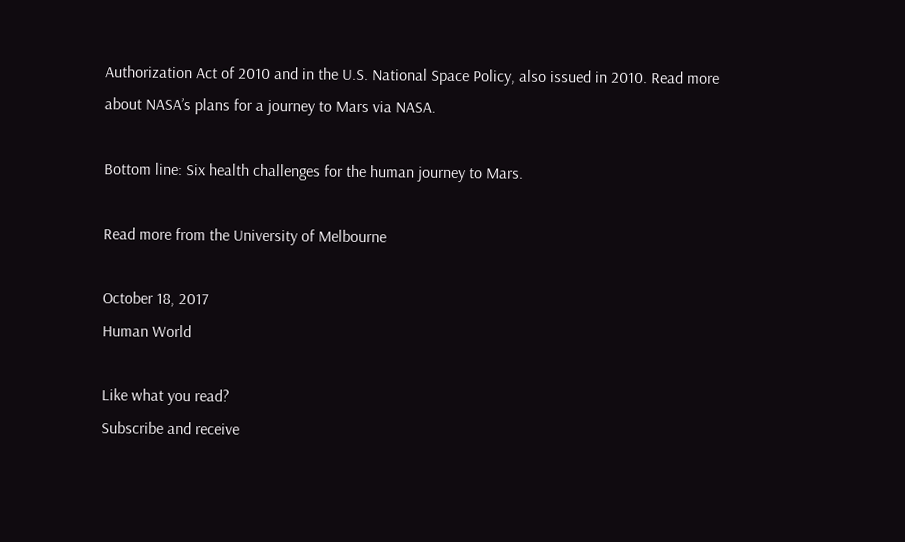Authorization Act of 2010 and in the U.S. National Space Policy, also issued in 2010. Read more about NASA’s plans for a journey to Mars via NASA.

Bottom line: Six health challenges for the human journey to Mars.

Read more from the University of Melbourne

October 18, 2017
Human World

Like what you read?
Subscribe and receive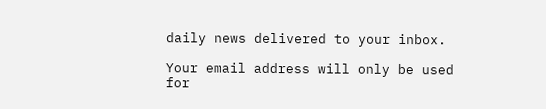daily news delivered to your inbox.

Your email address will only be used for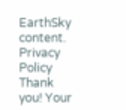EarthSky content. Privacy Policy
Thank you! Your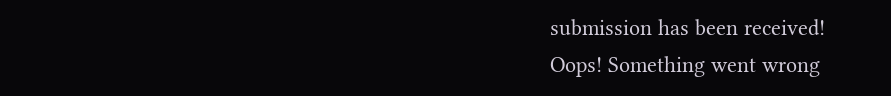submission has been received!
Oops! Something went wrong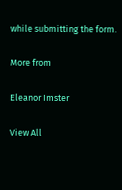while submitting the form.

More from

Eleanor Imster

View All